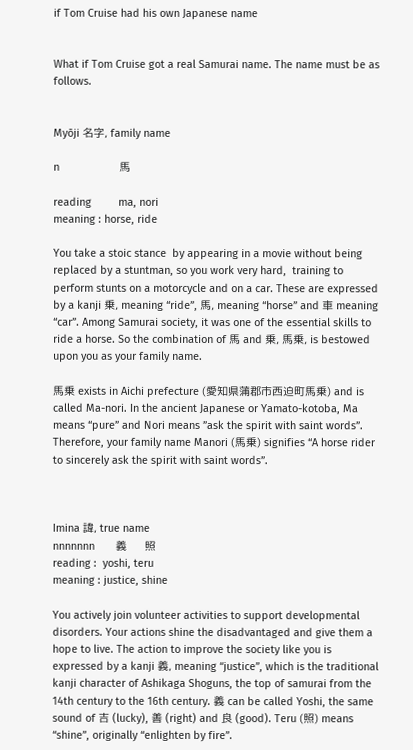if Tom Cruise had his own Japanese name


What if Tom Cruise got a real Samurai name. The name must be as follows.


Myōji 名字, family name

n                    馬

reading         ma, nori
meaning : horse, ride

You take a stoic stance  by appearing in a movie without being replaced by a stuntman, so you work very hard,  training to perform stunts on a motorcycle and on a car. These are expressed by a kanji 乗, meaning “ride”, 馬, meaning “horse” and 車 meaning “car”. Among Samurai society, it was one of the essential skills to ride a horse. So the combination of 馬 and 乗, 馬乗, is bestowed upon you as your family name.

馬乗 exists in Aichi prefecture (愛知県蒲郡市西迫町馬乗) and is called Ma-nori. In the ancient Japanese or Yamato-kotoba, Ma means “pure” and Nori means ”ask the spirit with saint words”. Therefore, your family name Manori (馬乗) signifies “A horse rider to sincerely ask the spirit with saint words”.



Imina 諱, true name
nnnnnnn       義      照
reading :  yoshi, teru
meaning : justice, shine

You actively join volunteer activities to support developmental disorders. Your actions shine the disadvantaged and give them a hope to live. The action to improve the society like you is expressed by a kanji 義, meaning “justice”, which is the traditional kanji character of Ashikaga Shoguns, the top of samurai from the 14th century to the 16th century. 義 can be called Yoshi, the same sound of 吉 (lucky), 善 (right) and 良 (good). Teru (照) means “shine”, originally “enlighten by fire”.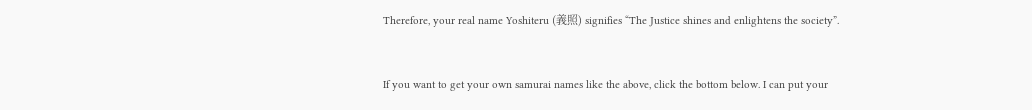Therefore, your real name Yoshiteru (義照) signifies “The Justice shines and enlightens the society”.



If you want to get your own samurai names like the above, click the bottom below. I can put your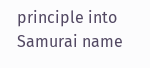principle into Samurai name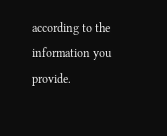according to the information you provide.